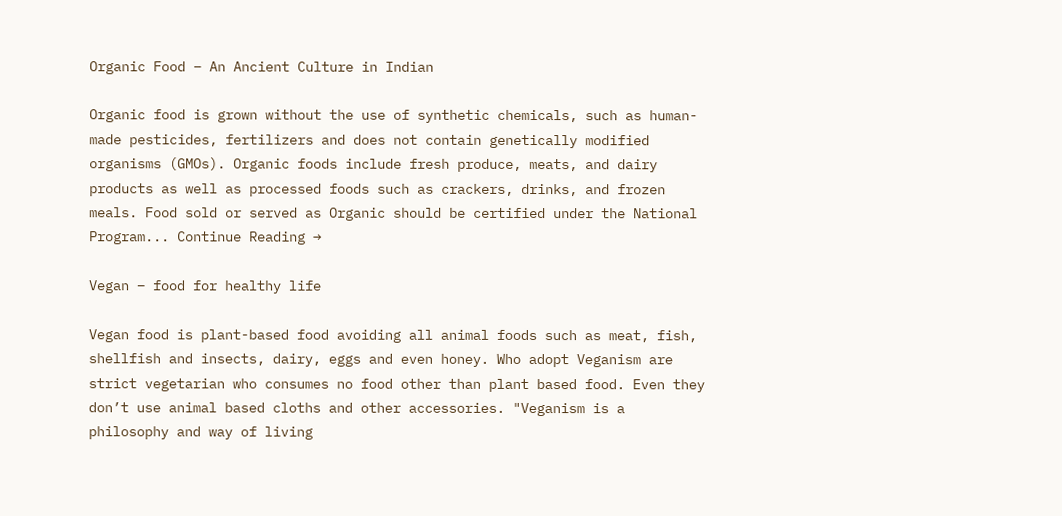Organic Food – An Ancient Culture in Indian

Organic food is grown without the use of synthetic chemicals, such as human-made pesticides, fertilizers and does not contain genetically modified organisms (GMOs). Organic foods include fresh produce, meats, and dairy products as well as processed foods such as crackers, drinks, and frozen meals. Food sold or served as Organic should be certified under the National Program... Continue Reading →

Vegan – food for healthy life

Vegan food is plant-based food avoiding all animal foods such as meat, fish, shellfish and insects, dairy, eggs and even honey. Who adopt Veganism are strict vegetarian who consumes no food other than plant based food. Even they don’t use animal based cloths and other accessories. "Veganism is a philosophy and way of living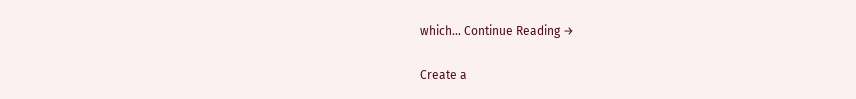which... Continue Reading →

Create a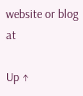website or blog at

Up ↑